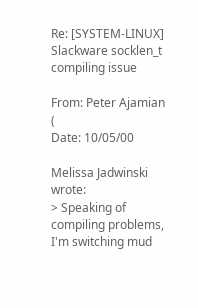Re: [SYSTEM-LINUX] Slackware socklen_t compiling issue

From: Peter Ajamian (
Date: 10/05/00

Melissa Jadwinski wrote:
> Speaking of compiling problems, I'm switching mud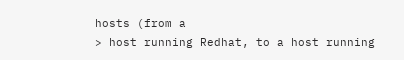hosts (from a
> host running Redhat, to a host running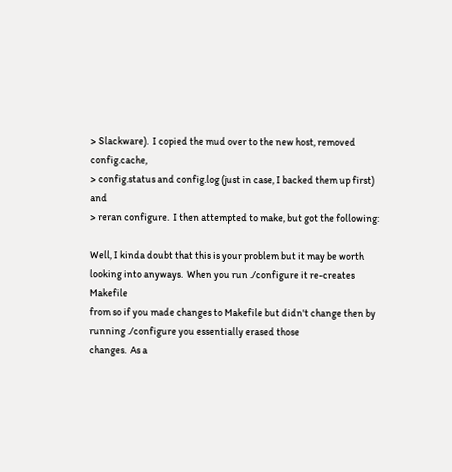> Slackware).  I copied the mud over to the new host, removed config.cache,
> config.status and config.log (just in case, I backed them up first) and
> reran configure.  I then attempted to make, but got the following:

Well, I kinda doubt that this is your problem but it may be worth
looking into anyways.  When you run ./configure it re-creates Makefile
from so if you made changes to Makefile but didn't change then by running ./configure you essentially erased those
changes.  As a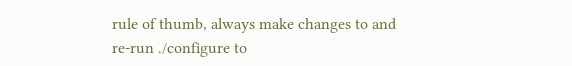rule of thumb, always make changes to and
re-run ./configure to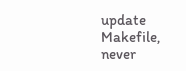update Makefile, never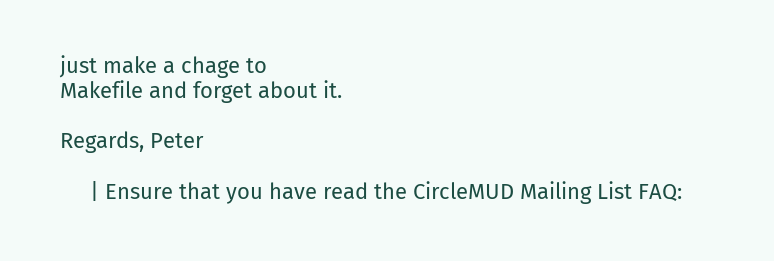just make a chage to
Makefile and forget about it.

Regards, Peter

     | Ensure that you have read the CircleMUD Mailing List FAQ: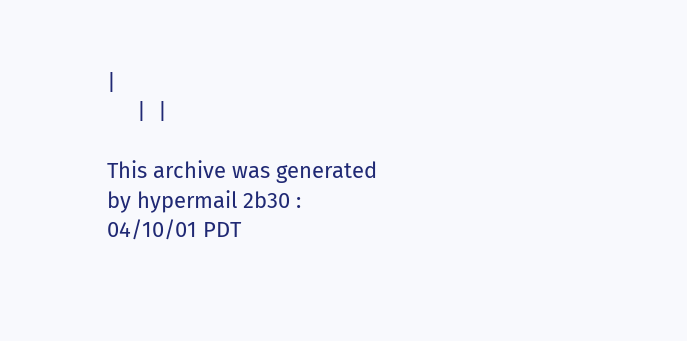|
     |  |

This archive was generated by hypermail 2b30 : 04/10/01 PDT